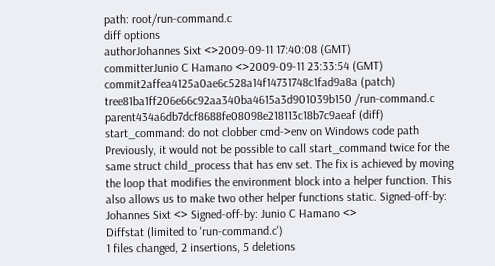path: root/run-command.c
diff options
authorJohannes Sixt <>2009-09-11 17:40:08 (GMT)
committerJunio C Hamano <>2009-09-11 23:33:54 (GMT)
commit2affea4125a0ae6c528a14f14731748c1fad9a8a (patch)
tree81ba1ff206e66c92aa340ba4615a3d901039b150 /run-command.c
parent434a6db7dcf8688fe08098e218113c18b7c9aeaf (diff)
start_command: do not clobber cmd->env on Windows code path
Previously, it would not be possible to call start_command twice for the same struct child_process that has env set. The fix is achieved by moving the loop that modifies the environment block into a helper function. This also allows us to make two other helper functions static. Signed-off-by: Johannes Sixt <> Signed-off-by: Junio C Hamano <>
Diffstat (limited to 'run-command.c')
1 files changed, 2 insertions, 5 deletions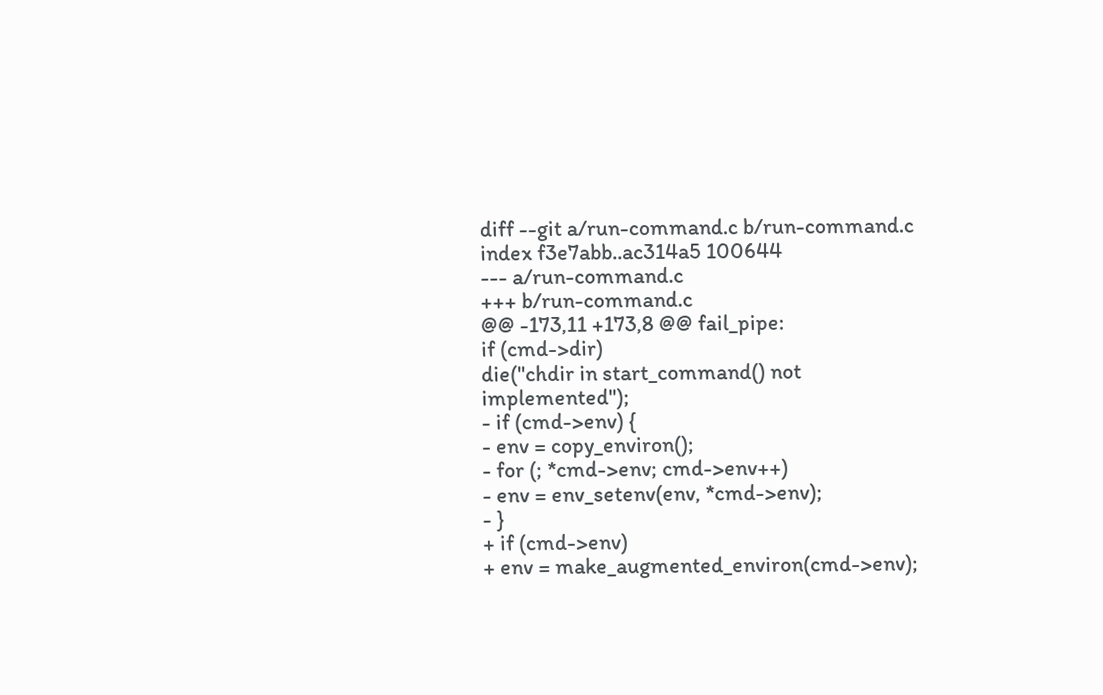diff --git a/run-command.c b/run-command.c
index f3e7abb..ac314a5 100644
--- a/run-command.c
+++ b/run-command.c
@@ -173,11 +173,8 @@ fail_pipe:
if (cmd->dir)
die("chdir in start_command() not implemented");
- if (cmd->env) {
- env = copy_environ();
- for (; *cmd->env; cmd->env++)
- env = env_setenv(env, *cmd->env);
- }
+ if (cmd->env)
+ env = make_augmented_environ(cmd->env);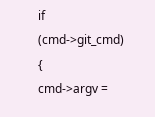if (cmd->git_cmd) {
cmd->argv =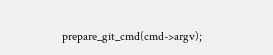prepare_git_cmd(cmd->argv);